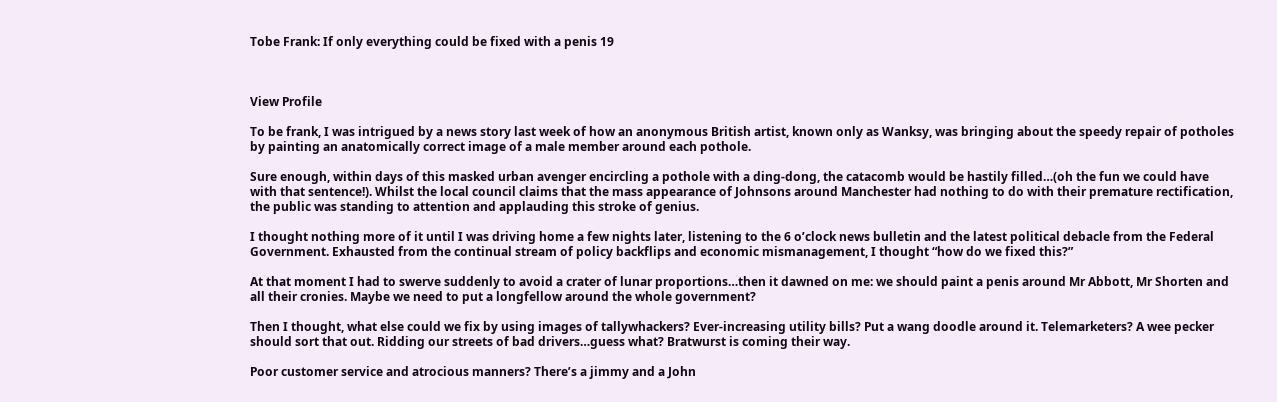Tobe Frank: If only everything could be fixed with a penis 19



View Profile

To be frank, I was intrigued by a news story last week of how an anonymous British artist, known only as Wanksy, was bringing about the speedy repair of potholes by painting an anatomically correct image of a male member around each pothole.

Sure enough, within days of this masked urban avenger encircling a pothole with a ding-dong, the catacomb would be hastily filled…(oh the fun we could have with that sentence!). Whilst the local council claims that the mass appearance of Johnsons around Manchester had nothing to do with their premature rectification, the public was standing to attention and applauding this stroke of genius.

I thought nothing more of it until I was driving home a few nights later, listening to the 6 o’clock news bulletin and the latest political debacle from the Federal Government. Exhausted from the continual stream of policy backflips and economic mismanagement, I thought “how do we fixed this?”

At that moment I had to swerve suddenly to avoid a crater of lunar proportions…then it dawned on me: we should paint a penis around Mr Abbott, Mr Shorten and all their cronies. Maybe we need to put a longfellow around the whole government?

Then I thought, what else could we fix by using images of tallywhackers? Ever-increasing utility bills? Put a wang doodle around it. Telemarketers? A wee pecker should sort that out. Ridding our streets of bad drivers…guess what? Bratwurst is coming their way.

Poor customer service and atrocious manners? There’s a jimmy and a John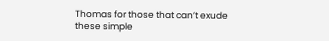Thomas for those that can’t exude these simple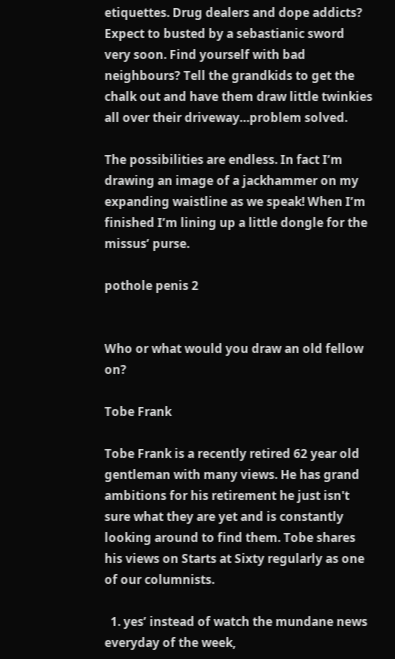etiquettes. Drug dealers and dope addicts? Expect to busted by a sebastianic sword very soon. Find yourself with bad neighbours? Tell the grandkids to get the chalk out and have them draw little twinkies all over their driveway…problem solved.

The possibilities are endless. In fact I’m drawing an image of a jackhammer on my expanding waistline as we speak! When I’m finished I’m lining up a little dongle for the missus’ purse.

pothole penis 2


Who or what would you draw an old fellow on?

Tobe Frank

Tobe Frank is a recently retired 62 year old gentleman with many views. He has grand ambitions for his retirement he just isn't sure what they are yet and is constantly looking around to find them. Tobe shares his views on Starts at Sixty regularly as one of our columnists.

  1. yes’ instead of watch the mundane news everyday of the week,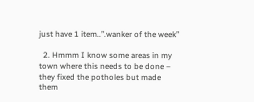just have 1 item..”.wanker of the week”

  2. Hmmm I know some areas in my town where this needs to be done – they fixed the potholes but made them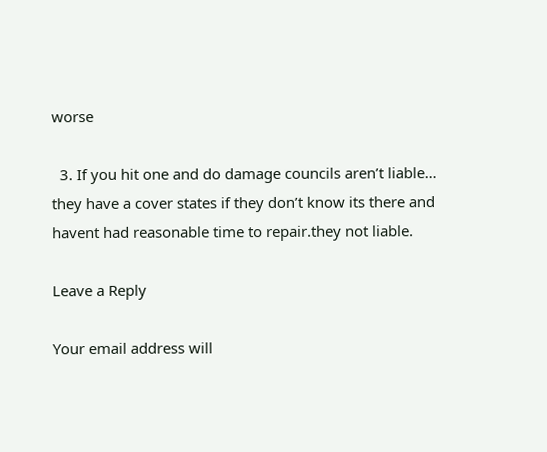worse

  3. If you hit one and do damage councils aren’t liable… they have a cover states if they don’t know its there and havent had reasonable time to repair.they not liable.

Leave a Reply

Your email address will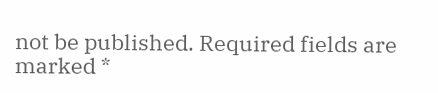not be published. Required fields are marked *